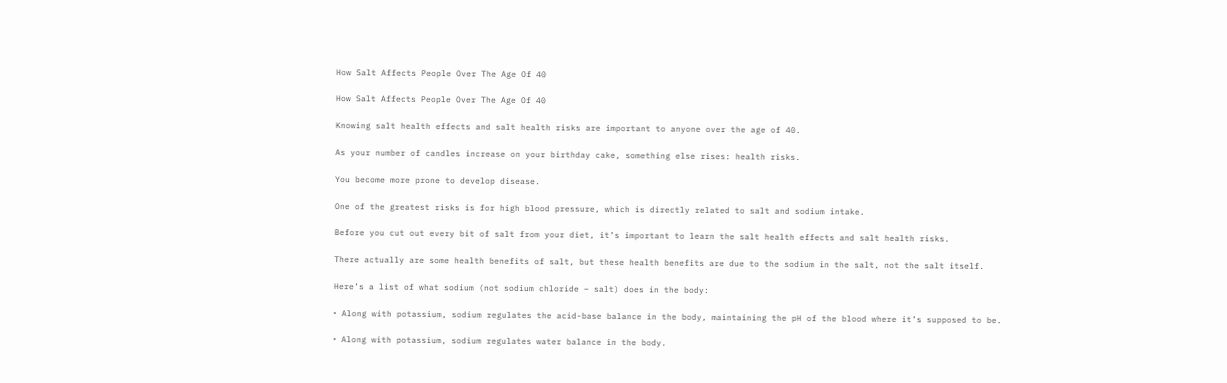How Salt Affects People Over The Age Of 40

How Salt Affects People Over The Age Of 40

Knowing salt health effects and salt health risks are important to anyone over the age of 40.

As your number of candles increase on your birthday cake, something else rises: health risks.

You become more prone to develop disease.

One of the greatest risks is for high blood pressure, which is directly related to salt and sodium intake.

Before you cut out every bit of salt from your diet, it’s important to learn the salt health effects and salt health risks.

There actually are some health benefits of salt, but these health benefits are due to the sodium in the salt, not the salt itself.

Here’s a list of what sodium (not sodium chloride – salt) does in the body:

‣ Along with potassium, sodium regulates the acid-base balance in the body, maintaining the pH of the blood where it’s supposed to be.

‣ Along with potassium, sodium regulates water balance in the body.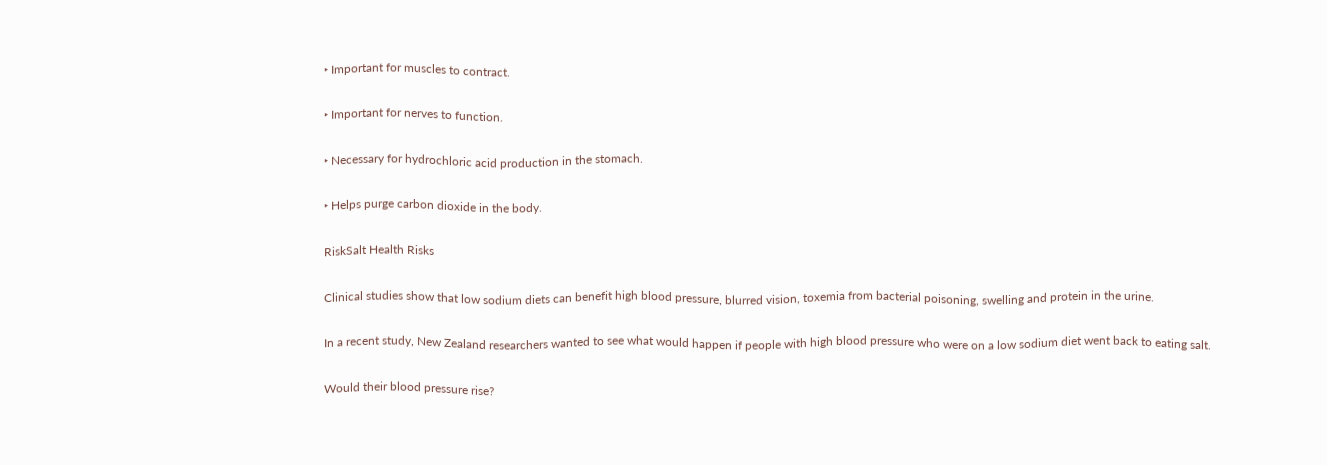‣ Important for muscles to contract.

‣ Important for nerves to function.

‣ Necessary for hydrochloric acid production in the stomach.

‣ Helps purge carbon dioxide in the body.

RiskSalt Health Risks

Clinical studies show that low sodium diets can benefit high blood pressure, blurred vision, toxemia from bacterial poisoning, swelling and protein in the urine.

In a recent study, New Zealand researchers wanted to see what would happen if people with high blood pressure who were on a low sodium diet went back to eating salt.

Would their blood pressure rise?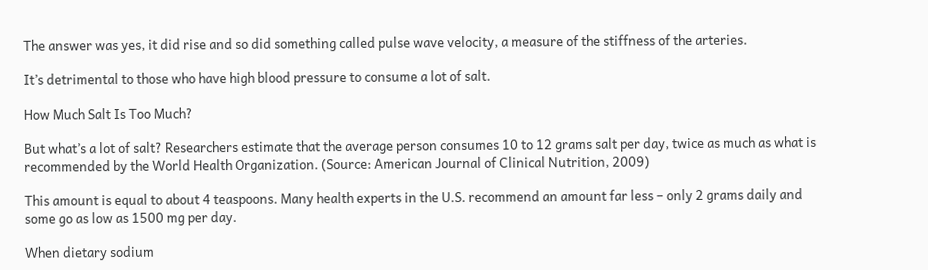The answer was yes, it did rise and so did something called pulse wave velocity, a measure of the stiffness of the arteries.

It’s detrimental to those who have high blood pressure to consume a lot of salt.

How Much Salt Is Too Much?

But what’s a lot of salt? Researchers estimate that the average person consumes 10 to 12 grams salt per day, twice as much as what is recommended by the World Health Organization. (Source: American Journal of Clinical Nutrition, 2009)

This amount is equal to about 4 teaspoons. Many health experts in the U.S. recommend an amount far less – only 2 grams daily and some go as low as 1500 mg per day.

When dietary sodium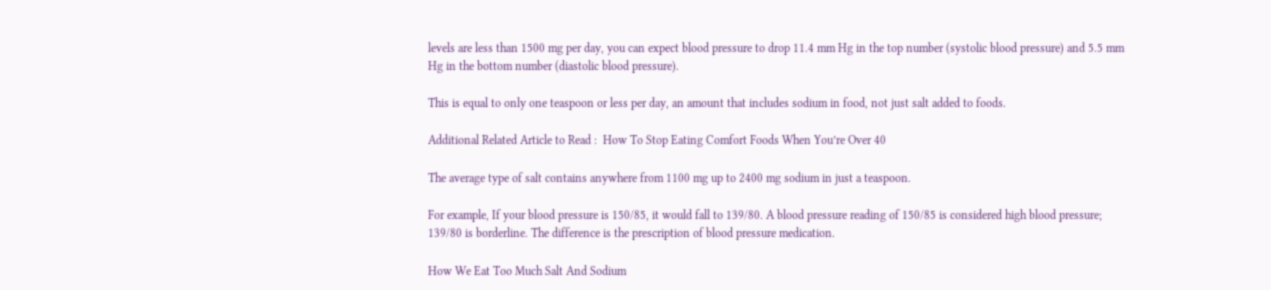levels are less than 1500 mg per day, you can expect blood pressure to drop 11.4 mm Hg in the top number (systolic blood pressure) and 5.5 mm Hg in the bottom number (diastolic blood pressure).

This is equal to only one teaspoon or less per day, an amount that includes sodium in food, not just salt added to foods.

Additional Related Article to Read :  How To Stop Eating Comfort Foods When You’re Over 40

The average type of salt contains anywhere from 1100 mg up to 2400 mg sodium in just a teaspoon.

For example, If your blood pressure is 150/85, it would fall to 139/80. A blood pressure reading of 150/85 is considered high blood pressure; 139/80 is borderline. The difference is the prescription of blood pressure medication.

How We Eat Too Much Salt And Sodium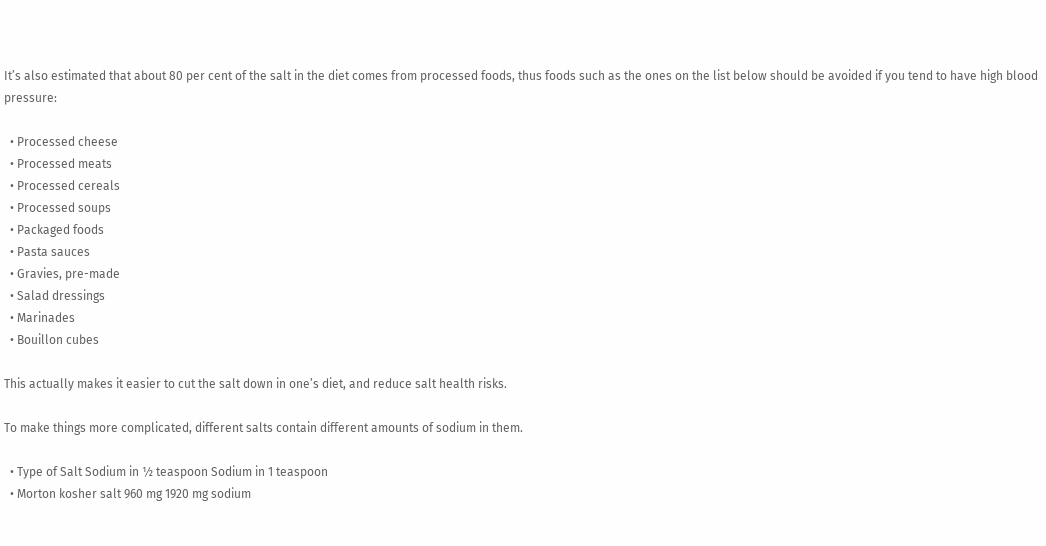It’s also estimated that about 80 per cent of the salt in the diet comes from processed foods, thus foods such as the ones on the list below should be avoided if you tend to have high blood pressure:

  • Processed cheese
  • Processed meats
  • Processed cereals
  • Processed soups
  • Packaged foods
  • Pasta sauces
  • Gravies, pre-made
  • Salad dressings
  • Marinades
  • Bouillon cubes

This actually makes it easier to cut the salt down in one’s diet, and reduce salt health risks.

To make things more complicated, different salts contain different amounts of sodium in them.

  • Type of Salt Sodium in ½ teaspoon Sodium in 1 teaspoon
  • Morton kosher salt 960 mg 1920 mg sodium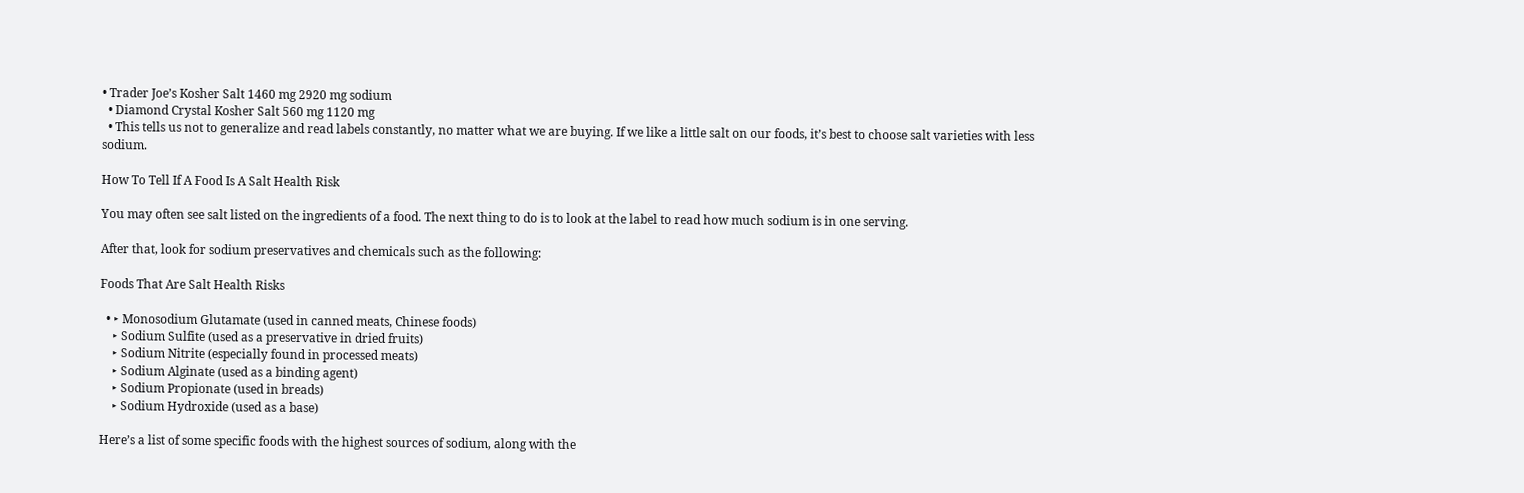• Trader Joe’s Kosher Salt 1460 mg 2920 mg sodium
  • Diamond Crystal Kosher Salt 560 mg 1120 mg
  • This tells us not to generalize and read labels constantly, no matter what we are buying. If we like a little salt on our foods, it’s best to choose salt varieties with less sodium.

How To Tell If A Food Is A Salt Health Risk

You may often see salt listed on the ingredients of a food. The next thing to do is to look at the label to read how much sodium is in one serving.

After that, look for sodium preservatives and chemicals such as the following:

Foods That Are Salt Health Risks

  • ‣ Monosodium Glutamate (used in canned meats, Chinese foods)
    ‣ Sodium Sulfite (used as a preservative in dried fruits)
    ‣ Sodium Nitrite (especially found in processed meats)
    ‣ Sodium Alginate (used as a binding agent)
    ‣ Sodium Propionate (used in breads)
    ‣ Sodium Hydroxide (used as a base)

Here’s a list of some specific foods with the highest sources of sodium, along with the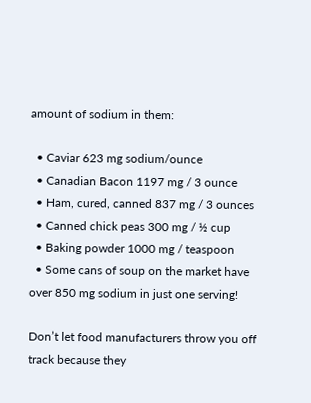amount of sodium in them:

  • Caviar 623 mg sodium/ounce
  • Canadian Bacon 1197 mg / 3 ounce
  • Ham, cured, canned 837 mg / 3 ounces
  • Canned chick peas 300 mg / ½ cup
  • Baking powder 1000 mg / teaspoon
  • Some cans of soup on the market have over 850 mg sodium in just one serving!

Don’t let food manufacturers throw you off track because they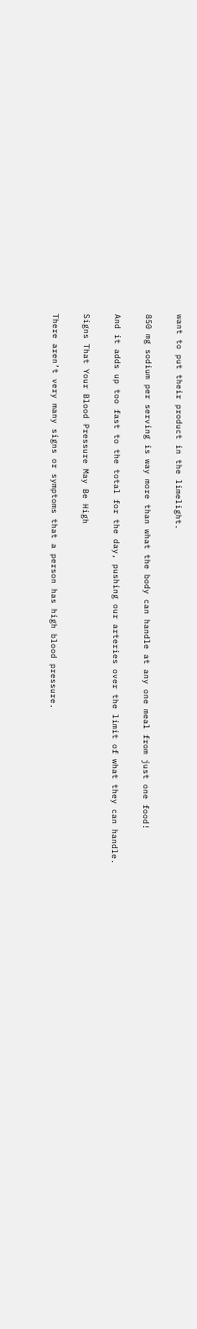want to put their product in the limelight.

850 mg sodium per serving is way more than what the body can handle at any one meal from just one food!

And it adds up too fast to the total for the day, pushing our arteries over the limit of what they can handle.

Signs That Your Blood Pressure May Be High

There aren’t very many signs or symptoms that a person has high blood pressure.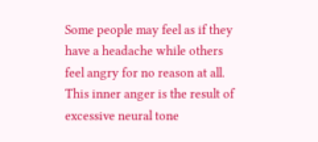Some people may feel as if they have a headache while others feel angry for no reason at all. This inner anger is the result of excessive neural tone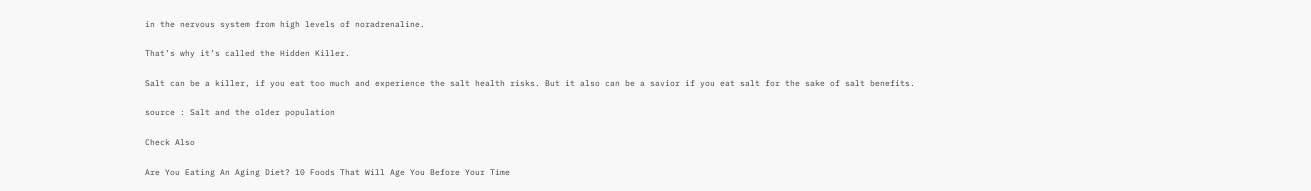in the nervous system from high levels of noradrenaline.

That’s why it’s called the Hidden Killer.

Salt can be a killer, if you eat too much and experience the salt health risks. But it also can be a savior if you eat salt for the sake of salt benefits.

source : Salt and the older population

Check Also

Are You Eating An Aging Diet? 10 Foods That Will Age You Before Your Time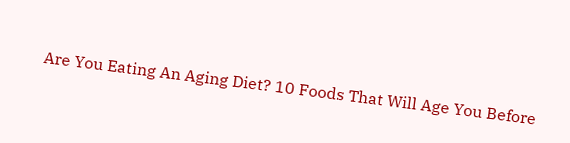Are You Eating An Aging Diet? 10 Foods That Will Age You Before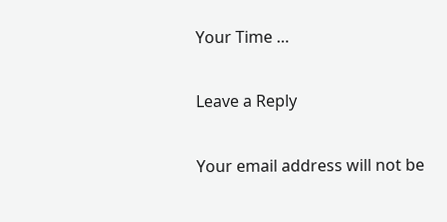Your Time …

Leave a Reply

Your email address will not be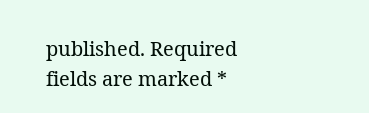published. Required fields are marked *